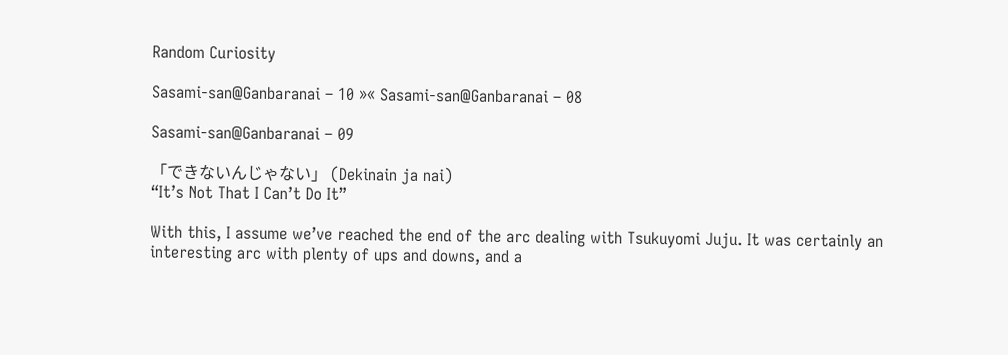Random Curiosity

Sasami-san@Ganbaranai – 10 »« Sasami-san@Ganbaranai – 08

Sasami-san@Ganbaranai – 09

「できないんじゃない」 (Dekinain ja nai)
“It’s Not That I Can’t Do It”

With this, I assume we’ve reached the end of the arc dealing with Tsukuyomi Juju. It was certainly an interesting arc with plenty of ups and downs, and a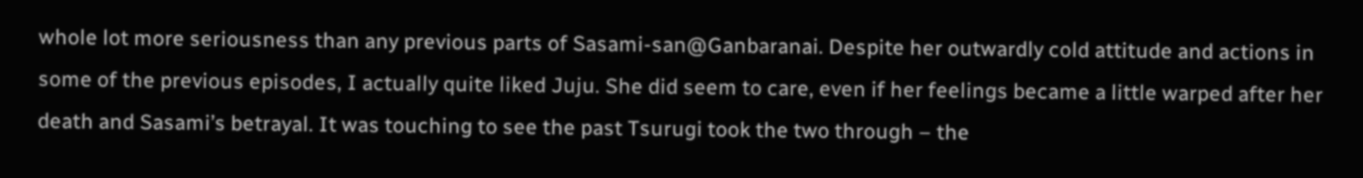whole lot more seriousness than any previous parts of Sasami-san@Ganbaranai. Despite her outwardly cold attitude and actions in some of the previous episodes, I actually quite liked Juju. She did seem to care, even if her feelings became a little warped after her death and Sasami’s betrayal. It was touching to see the past Tsurugi took the two through – the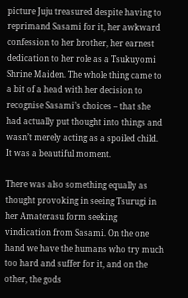picture Juju treasured despite having to reprimand Sasami for it, her awkward confession to her brother, her earnest dedication to her role as a Tsukuyomi Shrine Maiden. The whole thing came to a bit of a head with her decision to recognise Sasami’s choices – that she had actually put thought into things and wasn’t merely acting as a spoiled child. It was a beautiful moment.

There was also something equally as thought provoking in seeing Tsurugi in her Amaterasu form seeking vindication from Sasami. On the one hand we have the humans who try much too hard and suffer for it, and on the other, the gods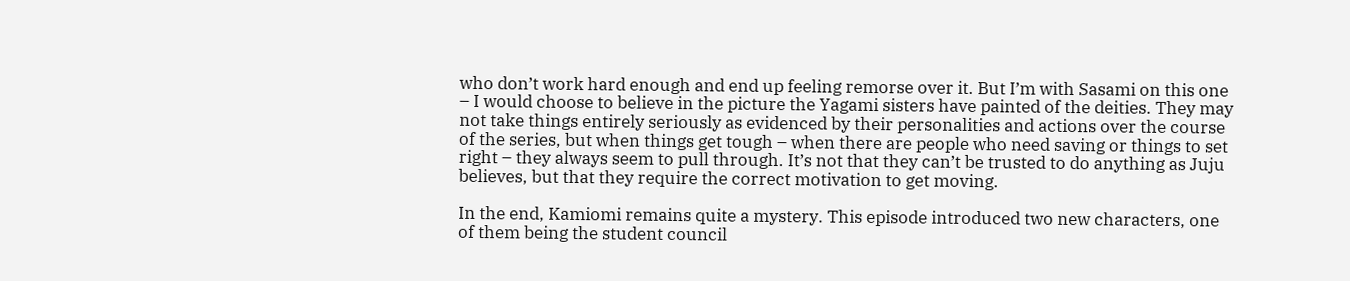who don’t work hard enough and end up feeling remorse over it. But I’m with Sasami on this one – I would choose to believe in the picture the Yagami sisters have painted of the deities. They may not take things entirely seriously as evidenced by their personalities and actions over the course of the series, but when things get tough – when there are people who need saving or things to set right – they always seem to pull through. It’s not that they can’t be trusted to do anything as Juju believes, but that they require the correct motivation to get moving.

In the end, Kamiomi remains quite a mystery. This episode introduced two new characters, one of them being the student council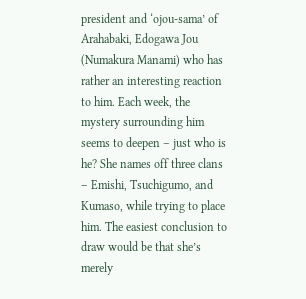president and ‘ojou-sama’ of Arahabaki, Edogawa Jou (Numakura Manami) who has rather an interesting reaction to him. Each week, the mystery surrounding him seems to deepen – just who is he? She names off three clans – Emishi, Tsuchigumo, and Kumaso, while trying to place him. The easiest conclusion to draw would be that she’s merely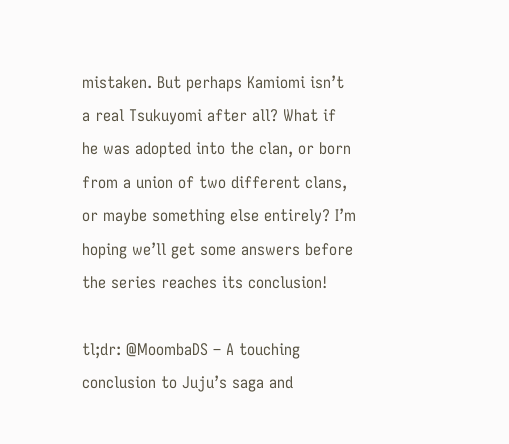mistaken. But perhaps Kamiomi isn’t a real Tsukuyomi after all? What if he was adopted into the clan, or born from a union of two different clans, or maybe something else entirely? I’m hoping we’ll get some answers before the series reaches its conclusion!

tl;dr: @MoombaDS – A touching conclusion to Juju’s saga and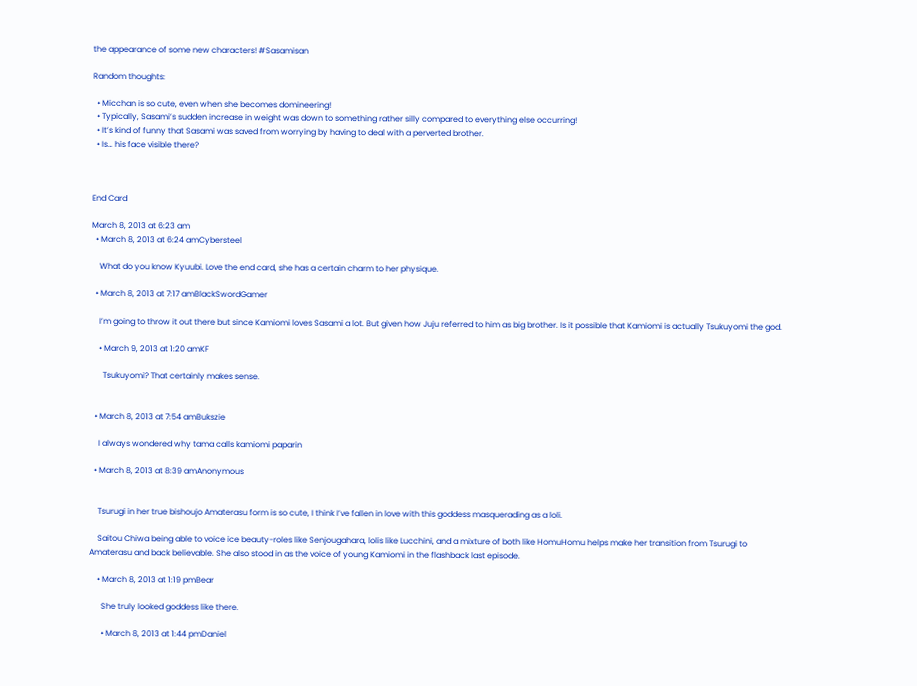the appearance of some new characters! #Sasamisan

Random thoughts:

  • Micchan is so cute, even when she becomes domineering!
  • Typically, Sasami’s sudden increase in weight was down to something rather silly compared to everything else occurring!
  • It’s kind of funny that Sasami was saved from worrying by having to deal with a perverted brother.
  • Is… his face visible there?



End Card

March 8, 2013 at 6:23 am
  • March 8, 2013 at 6:24 amCybersteel

    What do you know Kyuubi. Love the end card, she has a certain charm to her physique.

  • March 8, 2013 at 7:17 amBlackSwordGamer

    I’m going to throw it out there but since Kamiomi loves Sasami a lot. But given how Juju referred to him as big brother. Is it possible that Kamiomi is actually Tsukuyomi the god.

    • March 9, 2013 at 1:20 amKF

      Tsukuyomi? That certainly makes sense.


  • March 8, 2013 at 7:54 amBukszie

    I always wondered why tama calls kamiomi paparin

  • March 8, 2013 at 8:39 amAnonymous


    Tsurugi in her true bishoujo Amaterasu form is so cute, I think I’ve fallen in love with this goddess masquerading as a loli.

    Saitou Chiwa being able to voice ice beauty-roles like Senjougahara, lolis like Lucchini, and a mixture of both like HomuHomu helps make her transition from Tsurugi to Amaterasu and back believable. She also stood in as the voice of young Kamiomi in the flashback last episode.

    • March 8, 2013 at 1:19 pmBear

      She truly looked goddess like there.

      • March 8, 2013 at 1:44 pmDaniel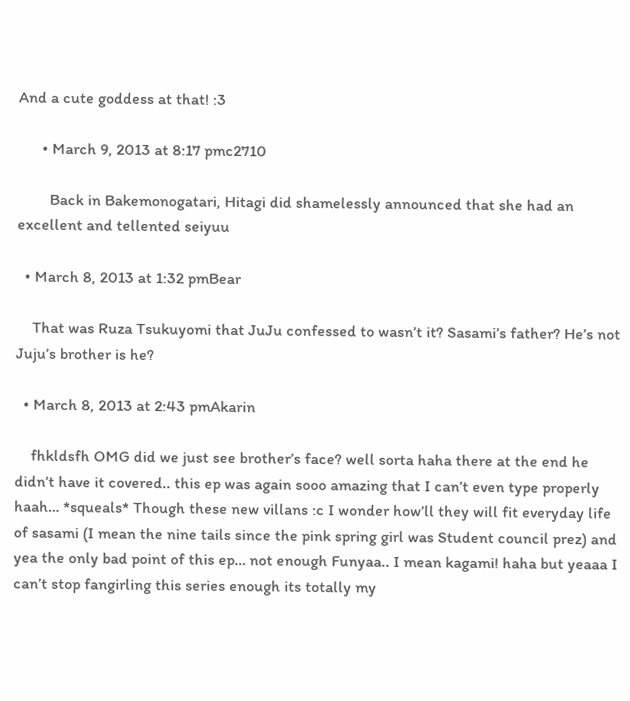And a cute goddess at that! :3

      • March 9, 2013 at 8:17 pmc2710

        Back in Bakemonogatari, Hitagi did shamelessly announced that she had an excellent and tellented seiyuu

  • March 8, 2013 at 1:32 pmBear

    That was Ruza Tsukuyomi that JuJu confessed to wasn’t it? Sasami’s father? He’s not Juju’s brother is he?

  • March 8, 2013 at 2:43 pmAkarin

    fhkldsfh OMG did we just see brother’s face? well sorta haha there at the end he didn’t have it covered.. this ep was again sooo amazing that I can’t even type properly haah… *squeals* Though these new villans :c I wonder how’ll they will fit everyday life of sasami (I mean the nine tails since the pink spring girl was Student council prez) and yea the only bad point of this ep… not enough Funyaa.. I mean kagami! haha but yeaaa I can’t stop fangirling this series enough its totally my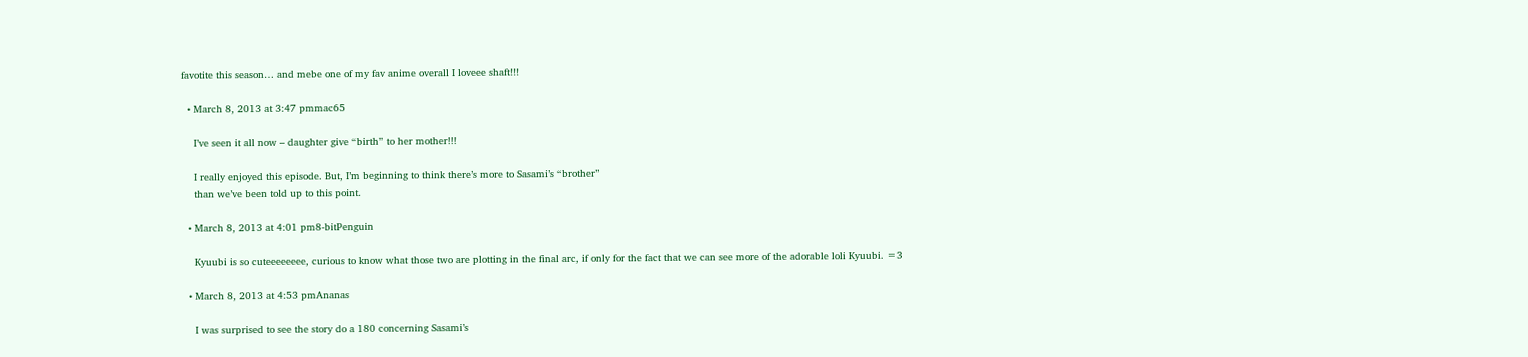favotite this season… and mebe one of my fav anime overall I loveee shaft!!!

  • March 8, 2013 at 3:47 pmmac65

    I’ve seen it all now – daughter give “birth” to her mother!!!

    I really enjoyed this episode. But, I’m beginning to think there’s more to Sasami’s “brother”
    than we’ve been told up to this point.

  • March 8, 2013 at 4:01 pm8-bitPenguin

    Kyuubi is so cuteeeeeeee, curious to know what those two are plotting in the final arc, if only for the fact that we can see more of the adorable loli Kyuubi. =3

  • March 8, 2013 at 4:53 pmAnanas

    I was surprised to see the story do a 180 concerning Sasami’s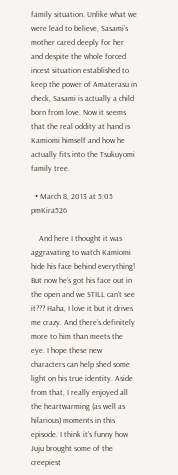family situation. Unlike what we were lead to believe, Sasami’s mother cared deeply for her and despite the whole forced incest situation established to keep the power of Amaterasu in check, Sasami is actually a child born from love. Now it seems that the real oddity at hand is Kamiomi himself and how he actually fits into the Tsukuyomi family tree.

  • March 8, 2013 at 5:05 pmKira526

    And here I thought it was aggravating to watch Kamiomi hide his face behind everything! But now he’s got his face out in the open and we STILL can’t see it??? Haha, I love it but it drives me crazy. And there’s definitely more to him than meets the eye. I hope these new characters can help shed some light on his true identity. Aside from that, I really enjoyed all the heartwarming (as well as hilarious) moments in this episode. I think it’s funny how Juju brought some of the creepiest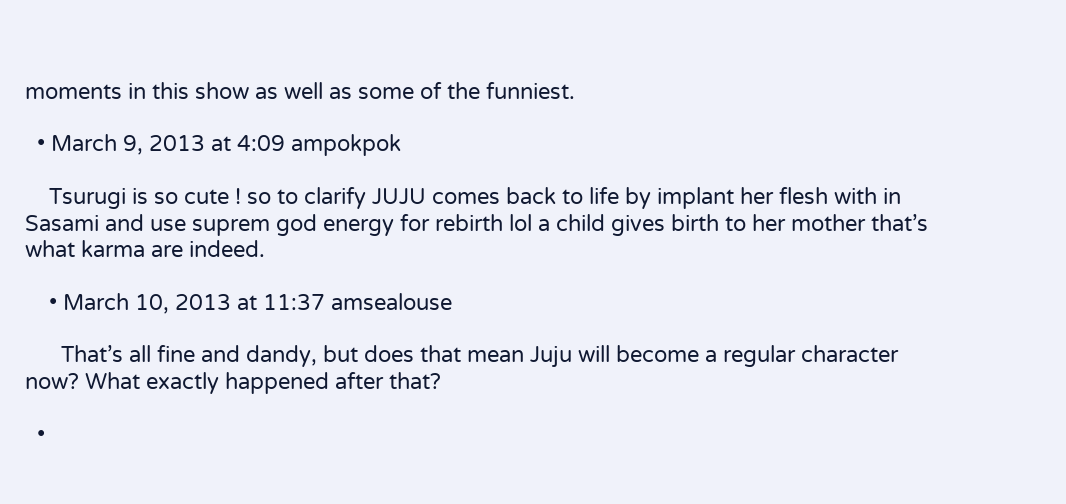moments in this show as well as some of the funniest.

  • March 9, 2013 at 4:09 ampokpok

    Tsurugi is so cute ! so to clarify JUJU comes back to life by implant her flesh with in Sasami and use suprem god energy for rebirth lol a child gives birth to her mother that’s what karma are indeed.

    • March 10, 2013 at 11:37 amsealouse

      That’s all fine and dandy, but does that mean Juju will become a regular character now? What exactly happened after that?

  •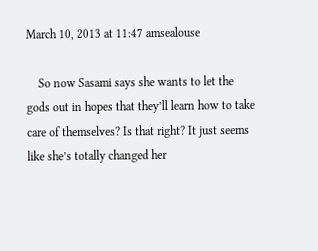March 10, 2013 at 11:47 amsealouse

    So now Sasami says she wants to let the gods out in hopes that they’ll learn how to take care of themselves? Is that right? It just seems like she’s totally changed her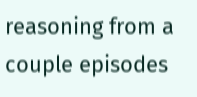reasoning from a couple episodes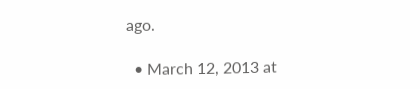ago.

  • March 12, 2013 at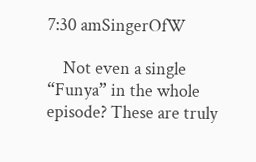7:30 amSingerOfW

    Not even a single “Funya” in the whole episode? These are truly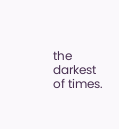the darkest of times.